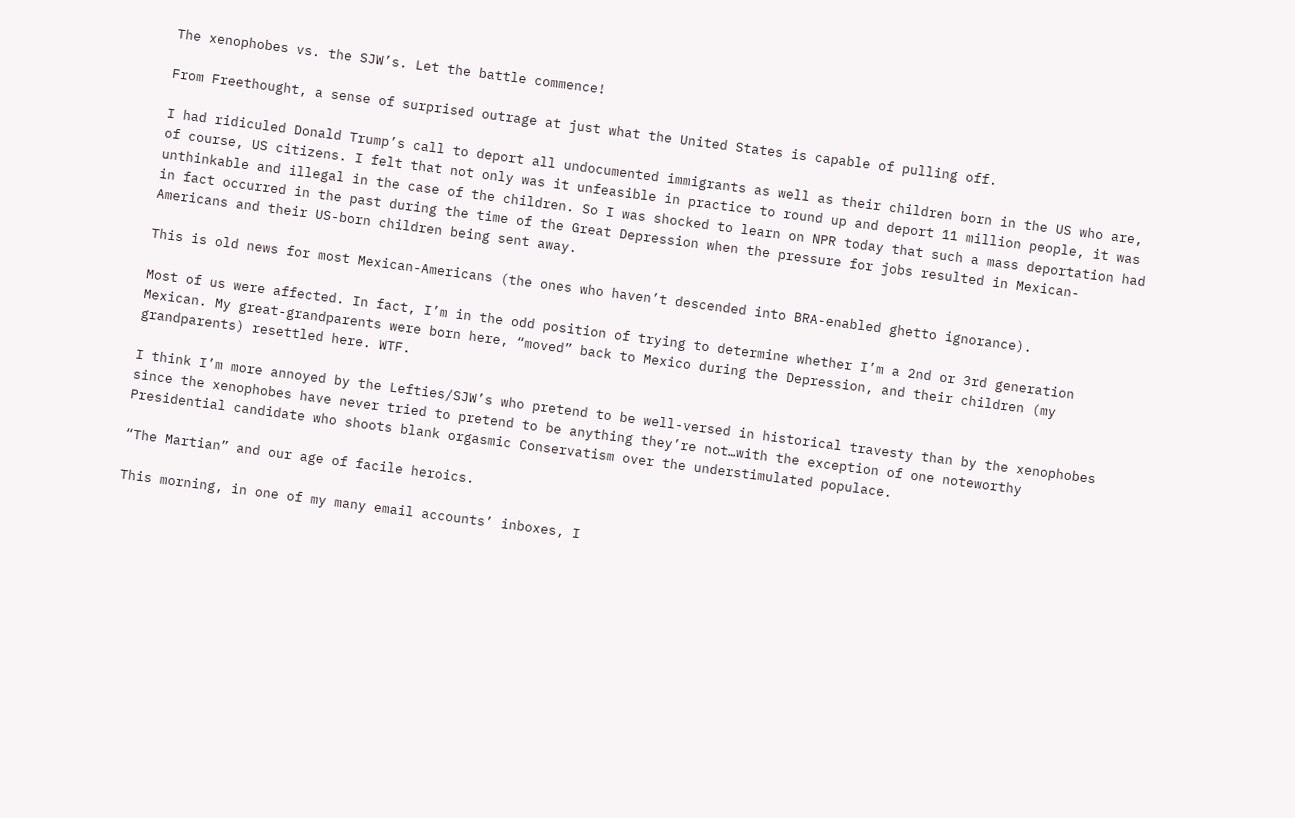The xenophobes vs. the SJW’s. Let the battle commence!

From Freethought, a sense of surprised outrage at just what the United States is capable of pulling off.

I had ridiculed Donald Trump’s call to deport all undocumented immigrants as well as their children born in the US who are, of course, US citizens. I felt that not only was it unfeasible in practice to round up and deport 11 million people, it was unthinkable and illegal in the case of the children. So I was shocked to learn on NPR today that such a mass deportation had in fact occurred in the past during the time of the Great Depression when the pressure for jobs resulted in Mexican-Americans and their US-born children being sent away.

This is old news for most Mexican-Americans (the ones who haven’t descended into BRA-enabled ghetto ignorance).

Most of us were affected. In fact, I’m in the odd position of trying to determine whether I’m a 2nd or 3rd generation Mexican. My great-grandparents were born here, “moved” back to Mexico during the Depression, and their children (my grandparents) resettled here. WTF.

I think I’m more annoyed by the Lefties/SJW’s who pretend to be well-versed in historical travesty than by the xenophobes since the xenophobes have never tried to pretend to be anything they’re not…with the exception of one noteworthy Presidential candidate who shoots blank orgasmic Conservatism over the understimulated populace.

“The Martian” and our age of facile heroics.

This morning, in one of my many email accounts’ inboxes, I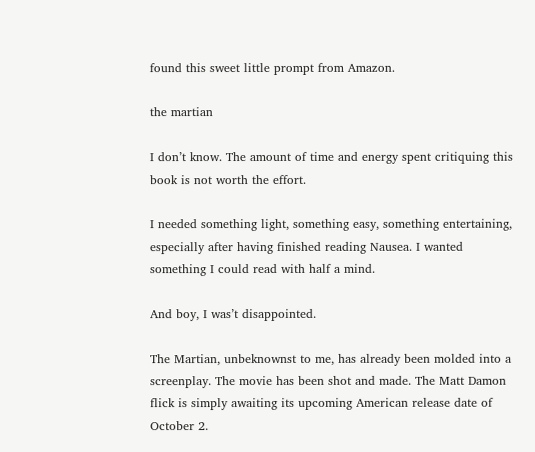found this sweet little prompt from Amazon.

the martian

I don’t know. The amount of time and energy spent critiquing this book is not worth the effort.

I needed something light, something easy, something entertaining, especially after having finished reading Nausea. I wanted something I could read with half a mind.

And boy, I was’t disappointed.

The Martian, unbeknownst to me, has already been molded into a screenplay. The movie has been shot and made. The Matt Damon flick is simply awaiting its upcoming American release date of October 2.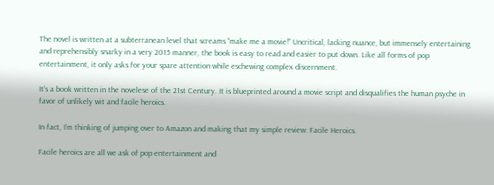The novel is written at a subterranean level that screams “make me a movie!” Uncritical, lacking nuance, but immensely entertaining and reprehensibly snarky in a very 2015 manner, the book is easy to read and easier to put down. Like all forms of pop entertainment, it only asks for your spare attention while eschewing complex discernment.

It’s a book written in the novelese of the 21st Century. It is blueprinted around a movie script and disqualifies the human psyche in favor of unlikely wit and facile heroics.

In fact, I’m thinking of jumping over to Amazon and making that my simple review: Facile Heroics.

Facile heroics are all we ask of pop entertainment and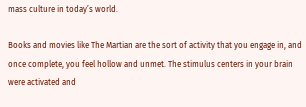mass culture in today’s world.

Books and movies like The Martian are the sort of activity that you engage in, and once complete, you feel hollow and unmet. The stimulus centers in your brain were activated and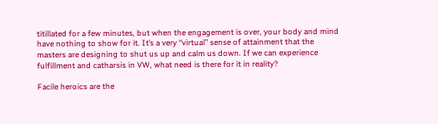titillated for a few minutes, but when the engagement is over, your body and mind have nothing to show for it. It’s a very “virtual” sense of attainment that the masters are designing to shut us up and calm us down. If we can experience fulfillment and catharsis in VW, what need is there for it in reality?

Facile heroics are the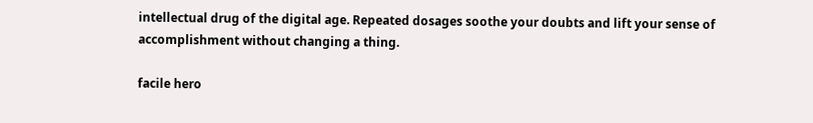intellectual drug of the digital age. Repeated dosages soothe your doubts and lift your sense of accomplishment without changing a thing.

facile hero